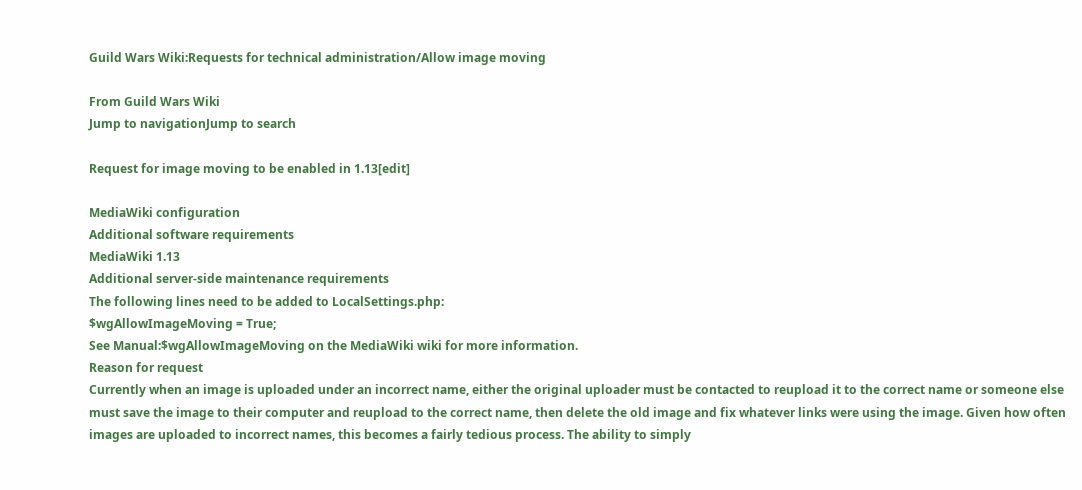Guild Wars Wiki:Requests for technical administration/Allow image moving

From Guild Wars Wiki
Jump to navigationJump to search

Request for image moving to be enabled in 1.13[edit]

MediaWiki configuration
Additional software requirements
MediaWiki 1.13
Additional server-side maintenance requirements
The following lines need to be added to LocalSettings.php:
$wgAllowImageMoving = True;
See Manual:$wgAllowImageMoving on the MediaWiki wiki for more information.
Reason for request
Currently when an image is uploaded under an incorrect name, either the original uploader must be contacted to reupload it to the correct name or someone else must save the image to their computer and reupload to the correct name, then delete the old image and fix whatever links were using the image. Given how often images are uploaded to incorrect names, this becomes a fairly tedious process. The ability to simply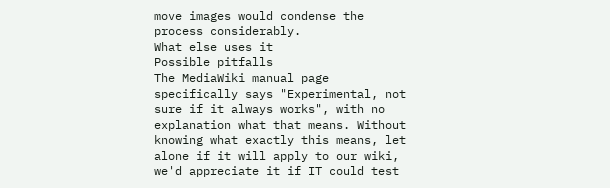move images would condense the process considerably.
What else uses it
Possible pitfalls
The MediaWiki manual page specifically says "Experimental, not sure if it always works", with no explanation what that means. Without knowing what exactly this means, let alone if it will apply to our wiki, we'd appreciate it if IT could test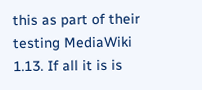this as part of their testing MediaWiki 1.13. If all it is is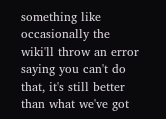something like occasionally the wiki'll throw an error saying you can't do that, it's still better than what we've got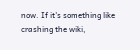now. If it's something like crashing the wiki,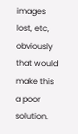images lost, etc, obviously that would make this a poor solution.